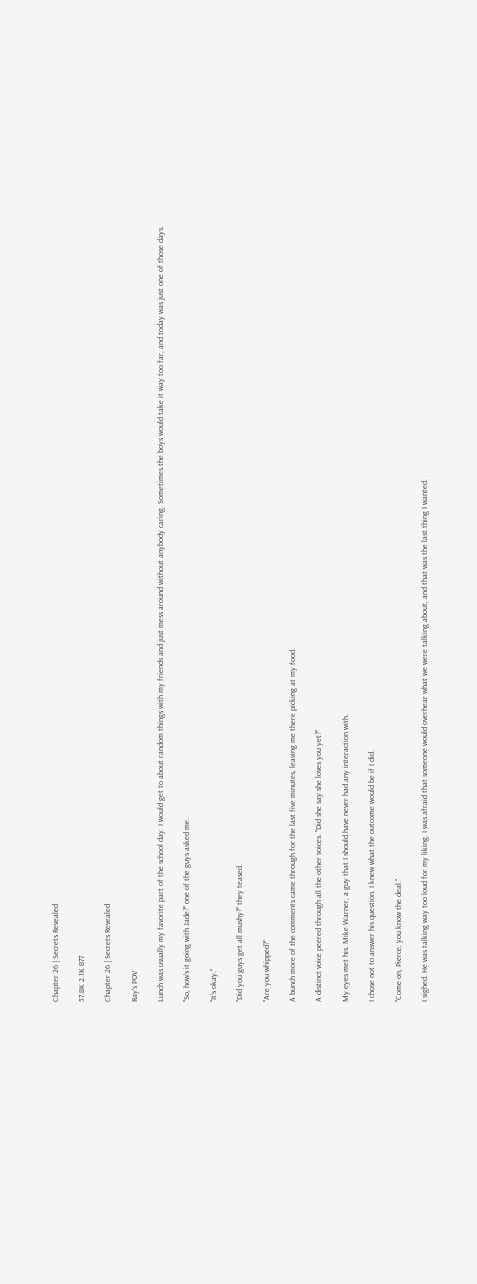Chapter 26 | Secrets Revealed

57.8K 2.1K 877

Chapter 26 | Secrets Revealed

Ray's POV

Lunch was usually my favorite part of the school day. I would get to about random things with my friends and just mess around without anybody caring. Sometimes the boys would take it way too far, and today was just one of those days.

"So, how's it going with Jade?" one of the guys asked me.

"It's okay."

"Did you guys get all mushy?" they teased.

"Are you whipped?"

A bunch more of the comments came through for the last five minutes, leaving me there picking at my food.

A distinct voice peered through all the other voices. "Did she say she loves you yet?"

My eyes met his. Mike Warner, a guy that I should have never had any interaction with.

I chose not to answer his question. I knew what the outcome would be if I did.

"Come on, Pierce, you know the deal."

I sighed. He was talking way too loud for my liking. I was afraid that someone would overhear what we were talking about, and that was the last thing I wanted.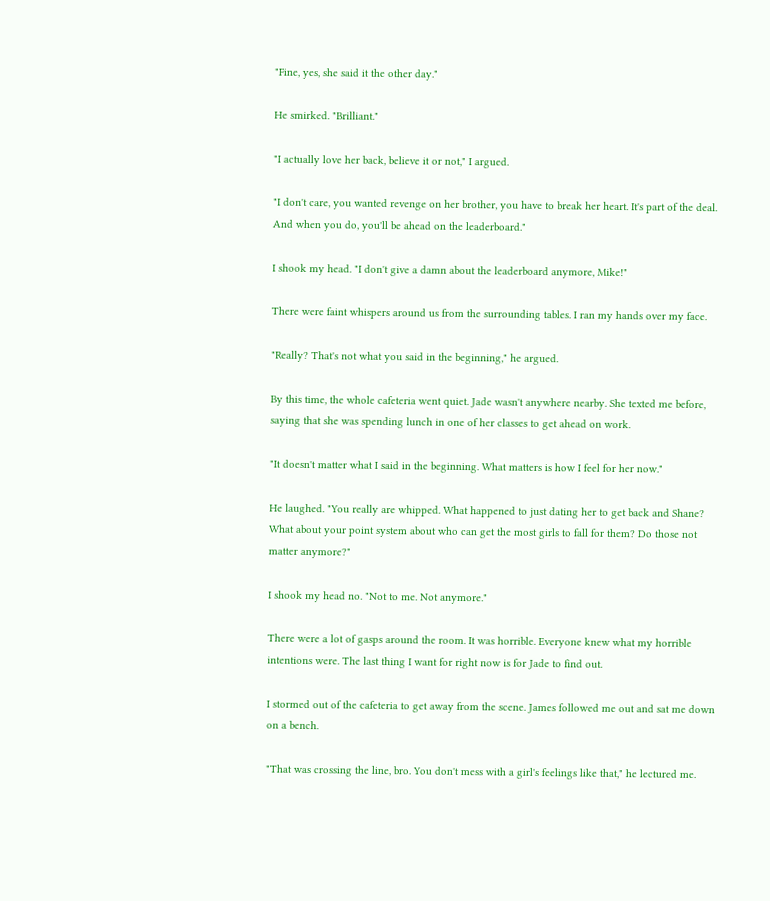"Fine, yes, she said it the other day."

He smirked. "Brilliant."

"I actually love her back, believe it or not," I argued.

"I don't care, you wanted revenge on her brother, you have to break her heart. It's part of the deal. And when you do, you'll be ahead on the leaderboard."

I shook my head. "I don't give a damn about the leaderboard anymore, Mike!"

There were faint whispers around us from the surrounding tables. I ran my hands over my face.

"Really? That's not what you said in the beginning," he argued.

By this time, the whole cafeteria went quiet. Jade wasn't anywhere nearby. She texted me before, saying that she was spending lunch in one of her classes to get ahead on work.

"It doesn't matter what I said in the beginning. What matters is how I feel for her now."

He laughed. "You really are whipped. What happened to just dating her to get back and Shane? What about your point system about who can get the most girls to fall for them? Do those not matter anymore?"

I shook my head no. "Not to me. Not anymore."

There were a lot of gasps around the room. It was horrible. Everyone knew what my horrible intentions were. The last thing I want for right now is for Jade to find out.

I stormed out of the cafeteria to get away from the scene. James followed me out and sat me down on a bench.

"That was crossing the line, bro. You don't mess with a girl's feelings like that," he lectured me.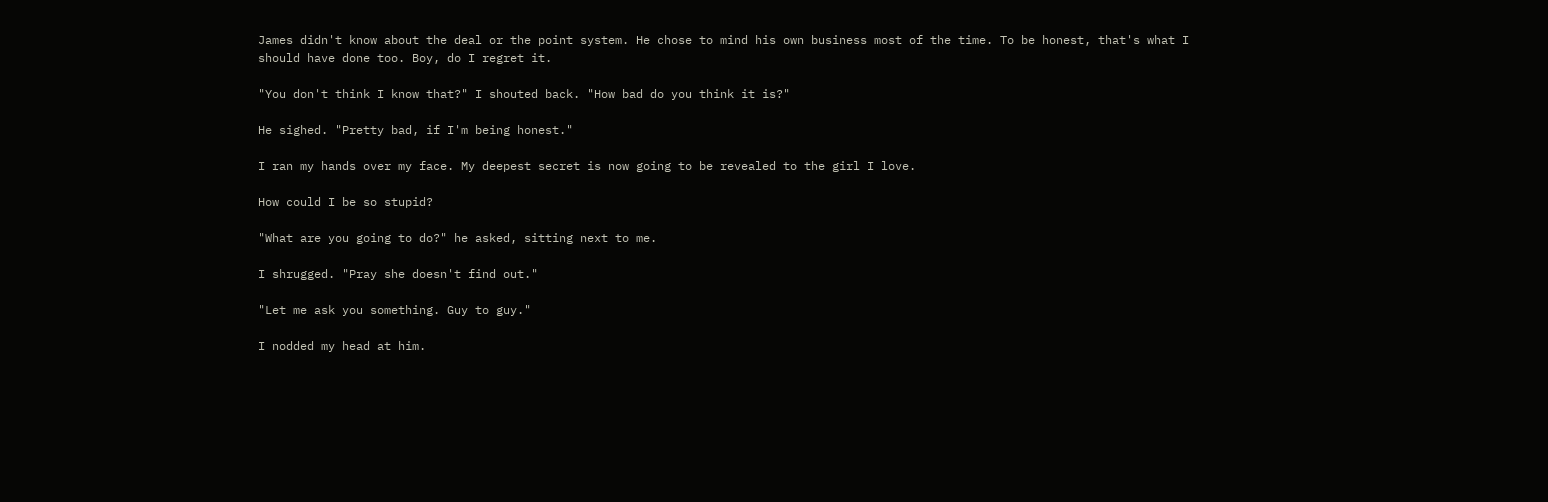James didn't know about the deal or the point system. He chose to mind his own business most of the time. To be honest, that's what I should have done too. Boy, do I regret it.

"You don't think I know that?" I shouted back. "How bad do you think it is?"

He sighed. "Pretty bad, if I'm being honest."

I ran my hands over my face. My deepest secret is now going to be revealed to the girl I love.

How could I be so stupid?

"What are you going to do?" he asked, sitting next to me.

I shrugged. "Pray she doesn't find out."

"Let me ask you something. Guy to guy."

I nodded my head at him.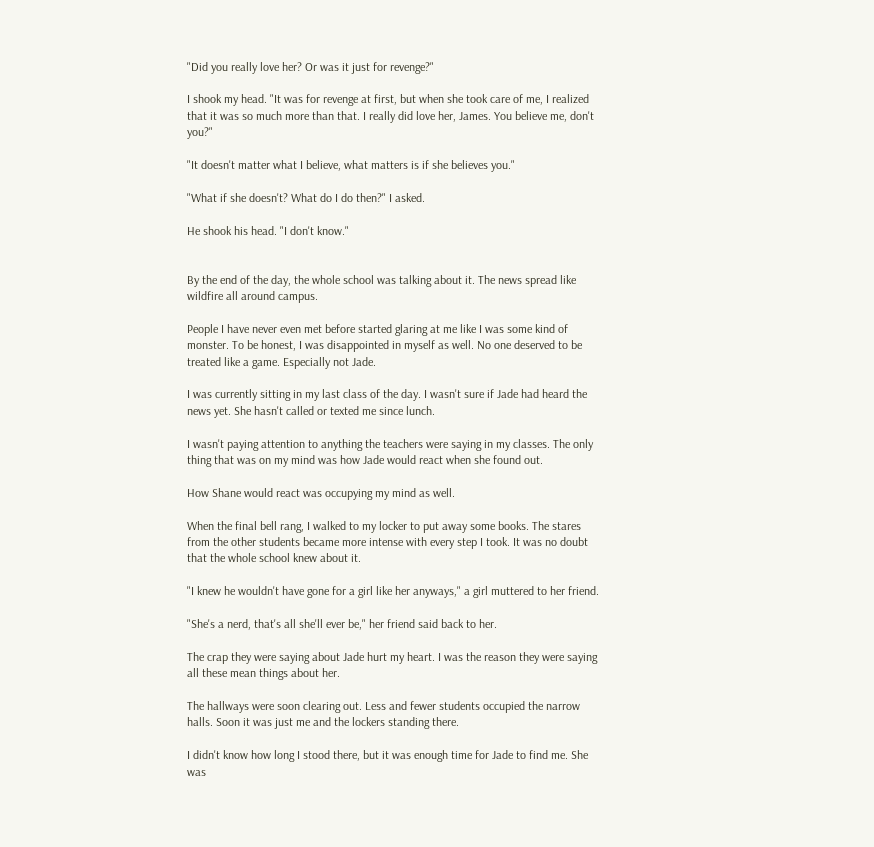"Did you really love her? Or was it just for revenge?"

I shook my head. "It was for revenge at first, but when she took care of me, I realized that it was so much more than that. I really did love her, James. You believe me, don't you?"

"It doesn't matter what I believe, what matters is if she believes you."

"What if she doesn't? What do I do then?" I asked.

He shook his head. "I don't know."


By the end of the day, the whole school was talking about it. The news spread like wildfire all around campus.

People I have never even met before started glaring at me like I was some kind of monster. To be honest, I was disappointed in myself as well. No one deserved to be treated like a game. Especially not Jade.

I was currently sitting in my last class of the day. I wasn't sure if Jade had heard the news yet. She hasn't called or texted me since lunch.

I wasn't paying attention to anything the teachers were saying in my classes. The only thing that was on my mind was how Jade would react when she found out.

How Shane would react was occupying my mind as well.

When the final bell rang, I walked to my locker to put away some books. The stares from the other students became more intense with every step I took. It was no doubt that the whole school knew about it.

"I knew he wouldn't have gone for a girl like her anyways," a girl muttered to her friend.

"She's a nerd, that's all she'll ever be," her friend said back to her.

The crap they were saying about Jade hurt my heart. I was the reason they were saying all these mean things about her.

The hallways were soon clearing out. Less and fewer students occupied the narrow halls. Soon it was just me and the lockers standing there.

I didn't know how long I stood there, but it was enough time for Jade to find me. She was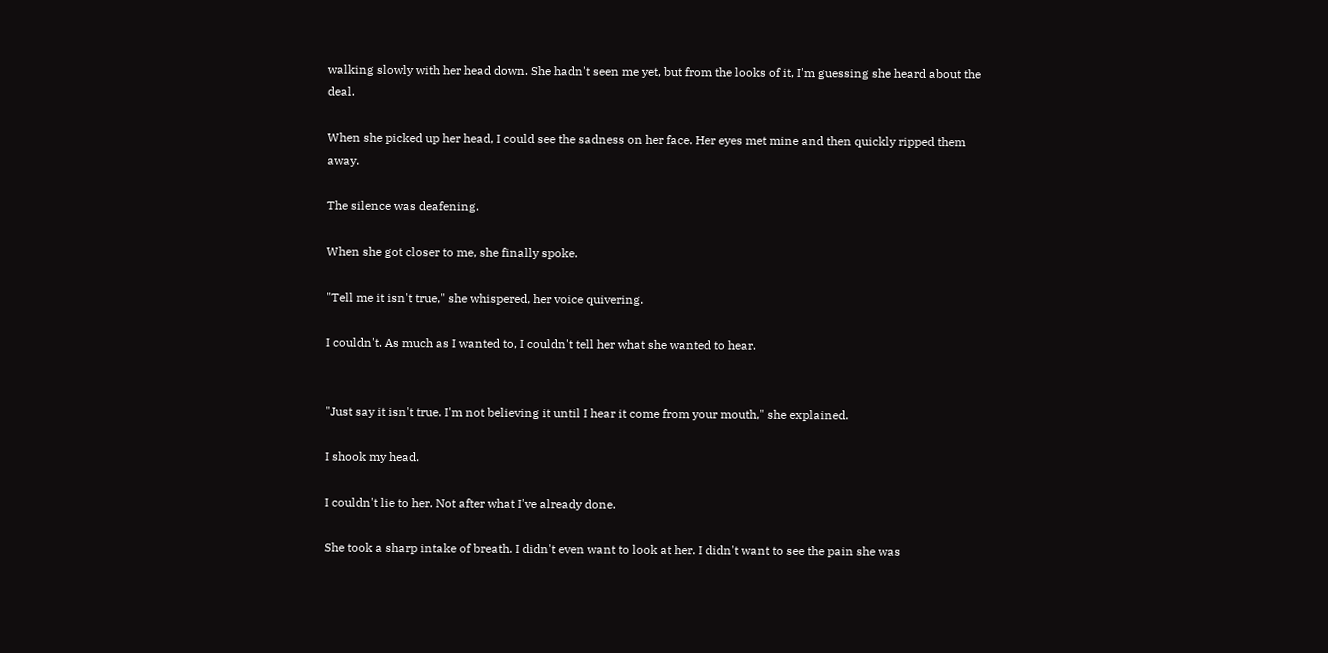walking slowly with her head down. She hadn't seen me yet, but from the looks of it, I'm guessing she heard about the deal.

When she picked up her head, I could see the sadness on her face. Her eyes met mine and then quickly ripped them away.

The silence was deafening.

When she got closer to me, she finally spoke.

"Tell me it isn't true," she whispered, her voice quivering.

I couldn't. As much as I wanted to, I couldn't tell her what she wanted to hear.


"Just say it isn't true. I'm not believing it until I hear it come from your mouth," she explained.

I shook my head.

I couldn't lie to her. Not after what I've already done.

She took a sharp intake of breath. I didn't even want to look at her. I didn't want to see the pain she was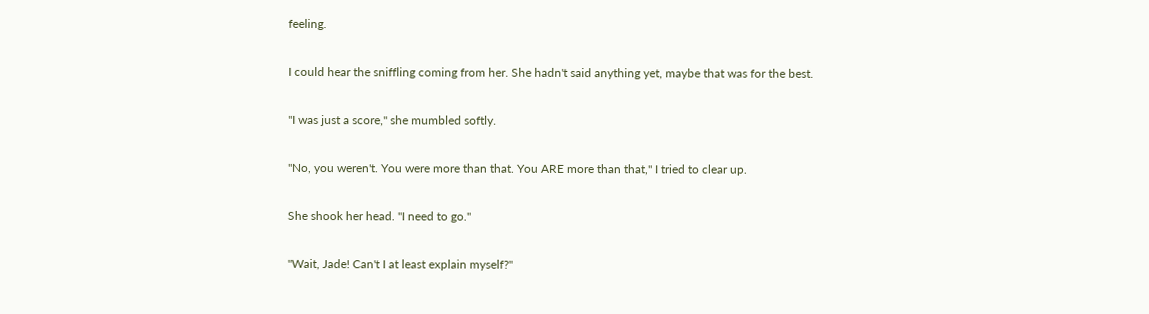feeling.

I could hear the sniffling coming from her. She hadn't said anything yet, maybe that was for the best.

"I was just a score," she mumbled softly.

"No, you weren't. You were more than that. You ARE more than that," I tried to clear up.

She shook her head. "I need to go."

"Wait, Jade! Can't I at least explain myself?"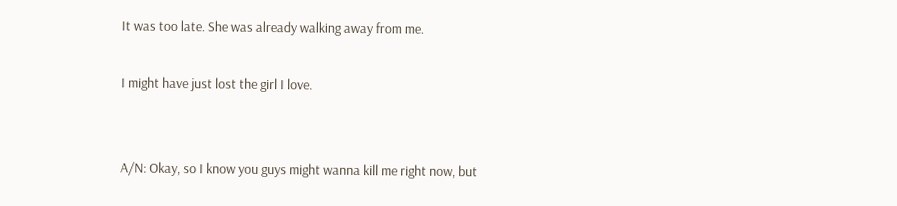It was too late. She was already walking away from me.

I might have just lost the girl I love.


A/N: Okay, so I know you guys might wanna kill me right now, but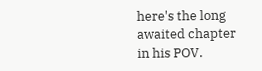here's the long awaited chapter in his POV.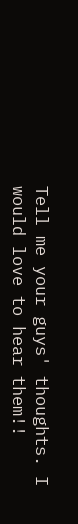Tell me your guys' thoughts. I would love to hear them!!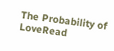The Probability of LoveRead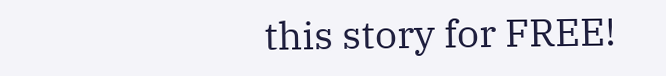this story for FREE!